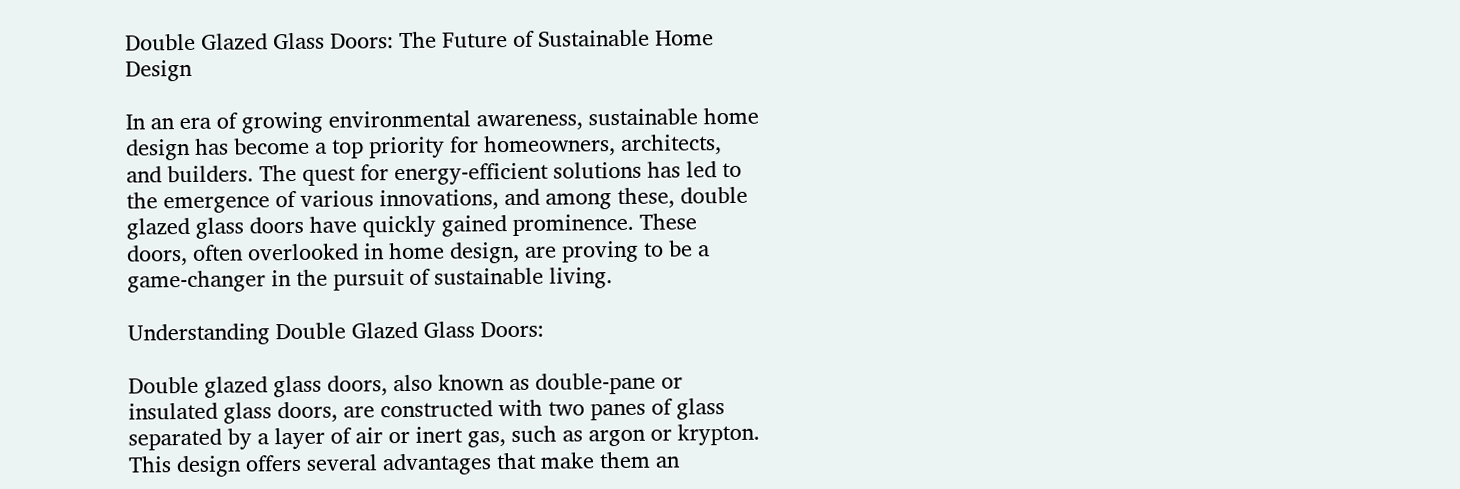Double Glazed Glass Doors: The Future of Sustainable Home Design

In an era of growing environmental awareness, sustainable home design has become a top priority for homeowners, architects, and builders. The quest for energy-efficient solutions has led to the emergence of various innovations, and among these, double glazed glass doors have quickly gained prominence. These doors, often overlooked in home design, are proving to be a game-changer in the pursuit of sustainable living.

Understanding Double Glazed Glass Doors:

Double glazed glass doors, also known as double-pane or insulated glass doors, are constructed with two panes of glass separated by a layer of air or inert gas, such as argon or krypton. This design offers several advantages that make them an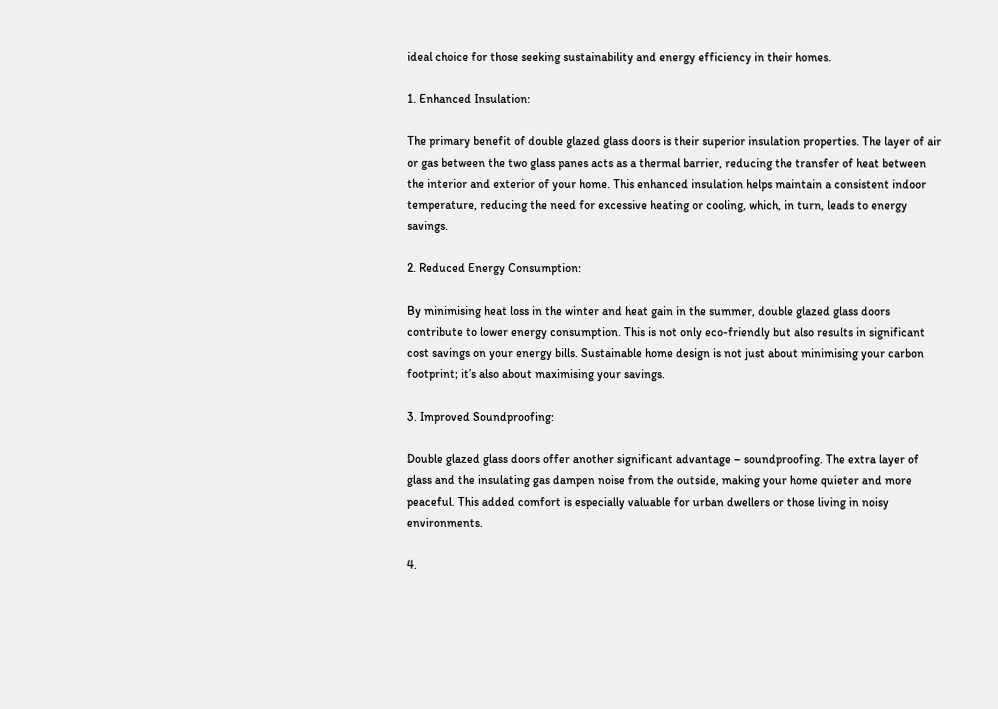ideal choice for those seeking sustainability and energy efficiency in their homes.

1. Enhanced Insulation:

The primary benefit of double glazed glass doors is their superior insulation properties. The layer of air or gas between the two glass panes acts as a thermal barrier, reducing the transfer of heat between the interior and exterior of your home. This enhanced insulation helps maintain a consistent indoor temperature, reducing the need for excessive heating or cooling, which, in turn, leads to energy savings.

2. Reduced Energy Consumption:

By minimising heat loss in the winter and heat gain in the summer, double glazed glass doors contribute to lower energy consumption. This is not only eco-friendly but also results in significant cost savings on your energy bills. Sustainable home design is not just about minimising your carbon footprint; it’s also about maximising your savings.

3. Improved Soundproofing:

Double glazed glass doors offer another significant advantage – soundproofing. The extra layer of glass and the insulating gas dampen noise from the outside, making your home quieter and more peaceful. This added comfort is especially valuable for urban dwellers or those living in noisy environments.

4.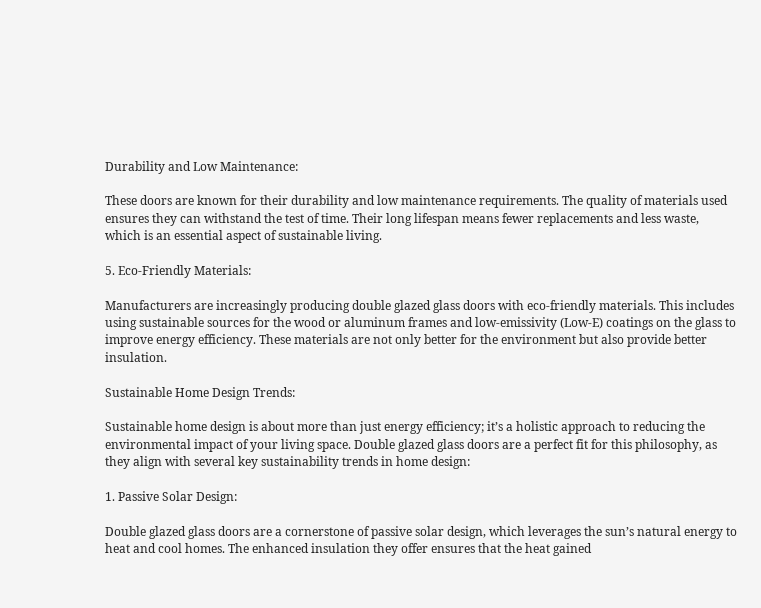Durability and Low Maintenance:

These doors are known for their durability and low maintenance requirements. The quality of materials used ensures they can withstand the test of time. Their long lifespan means fewer replacements and less waste, which is an essential aspect of sustainable living.

5. Eco-Friendly Materials:

Manufacturers are increasingly producing double glazed glass doors with eco-friendly materials. This includes using sustainable sources for the wood or aluminum frames and low-emissivity (Low-E) coatings on the glass to improve energy efficiency. These materials are not only better for the environment but also provide better insulation.

Sustainable Home Design Trends:

Sustainable home design is about more than just energy efficiency; it’s a holistic approach to reducing the environmental impact of your living space. Double glazed glass doors are a perfect fit for this philosophy, as they align with several key sustainability trends in home design:

1. Passive Solar Design:

Double glazed glass doors are a cornerstone of passive solar design, which leverages the sun’s natural energy to heat and cool homes. The enhanced insulation they offer ensures that the heat gained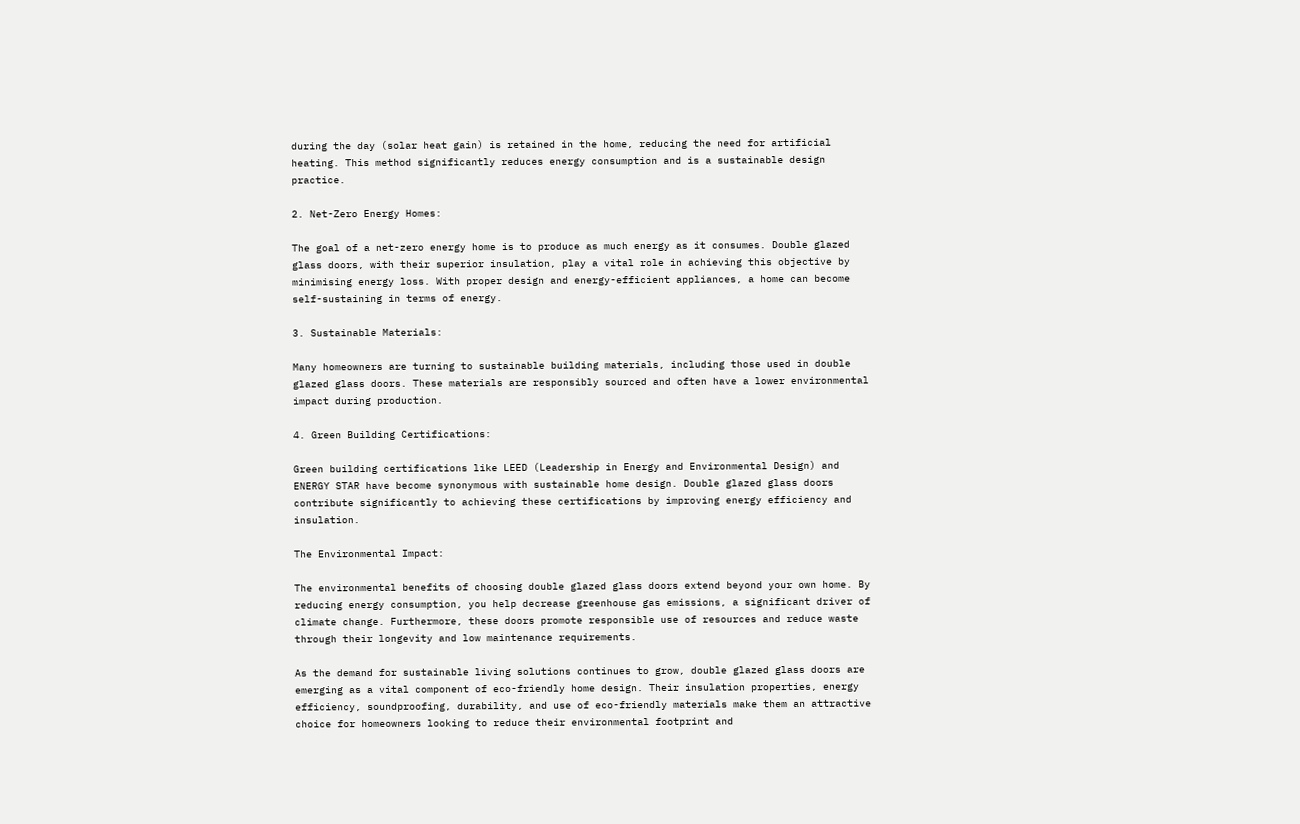during the day (solar heat gain) is retained in the home, reducing the need for artificial heating. This method significantly reduces energy consumption and is a sustainable design practice.

2. Net-Zero Energy Homes:

The goal of a net-zero energy home is to produce as much energy as it consumes. Double glazed glass doors, with their superior insulation, play a vital role in achieving this objective by minimising energy loss. With proper design and energy-efficient appliances, a home can become self-sustaining in terms of energy.

3. Sustainable Materials:

Many homeowners are turning to sustainable building materials, including those used in double glazed glass doors. These materials are responsibly sourced and often have a lower environmental impact during production.

4. Green Building Certifications:

Green building certifications like LEED (Leadership in Energy and Environmental Design) and ENERGY STAR have become synonymous with sustainable home design. Double glazed glass doors contribute significantly to achieving these certifications by improving energy efficiency and insulation.

The Environmental Impact:

The environmental benefits of choosing double glazed glass doors extend beyond your own home. By reducing energy consumption, you help decrease greenhouse gas emissions, a significant driver of climate change. Furthermore, these doors promote responsible use of resources and reduce waste through their longevity and low maintenance requirements.

As the demand for sustainable living solutions continues to grow, double glazed glass doors are emerging as a vital component of eco-friendly home design. Their insulation properties, energy efficiency, soundproofing, durability, and use of eco-friendly materials make them an attractive choice for homeowners looking to reduce their environmental footprint and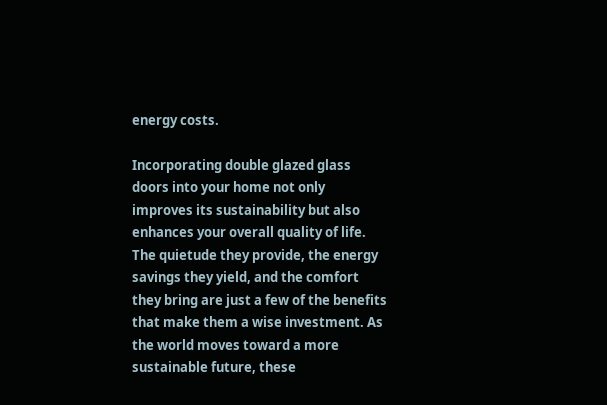energy costs.

Incorporating double glazed glass doors into your home not only improves its sustainability but also enhances your overall quality of life. The quietude they provide, the energy savings they yield, and the comfort they bring are just a few of the benefits that make them a wise investment. As the world moves toward a more sustainable future, these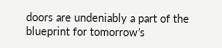doors are undeniably a part of the blueprint for tomorrow’s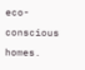eco-conscious homes.